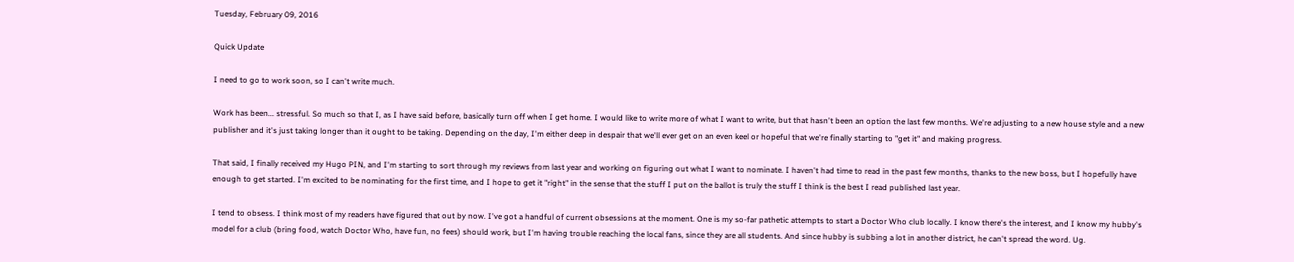Tuesday, February 09, 2016

Quick Update

I need to go to work soon, so I can't write much.

Work has been... stressful. So much so that I, as I have said before, basically turn off when I get home. I would like to write more of what I want to write, but that hasn't been an option the last few months. We're adjusting to a new house style and a new publisher and it's just taking longer than it ought to be taking. Depending on the day, I'm either deep in despair that we'll ever get on an even keel or hopeful that we're finally starting to "get it" and making progress.

That said, I finally received my Hugo PIN, and I'm starting to sort through my reviews from last year and working on figuring out what I want to nominate. I haven't had time to read in the past few months, thanks to the new boss, but I hopefully have enough to get started. I'm excited to be nominating for the first time, and I hope to get it "right" in the sense that the stuff I put on the ballot is truly the stuff I think is the best I read published last year.

I tend to obsess. I think most of my readers have figured that out by now. I've got a handful of current obsessions at the moment. One is my so-far pathetic attempts to start a Doctor Who club locally. I know there's the interest, and I know my hubby's model for a club (bring food, watch Doctor Who, have fun, no fees) should work, but I'm having trouble reaching the local fans, since they are all students. And since hubby is subbing a lot in another district, he can't spread the word. Ug.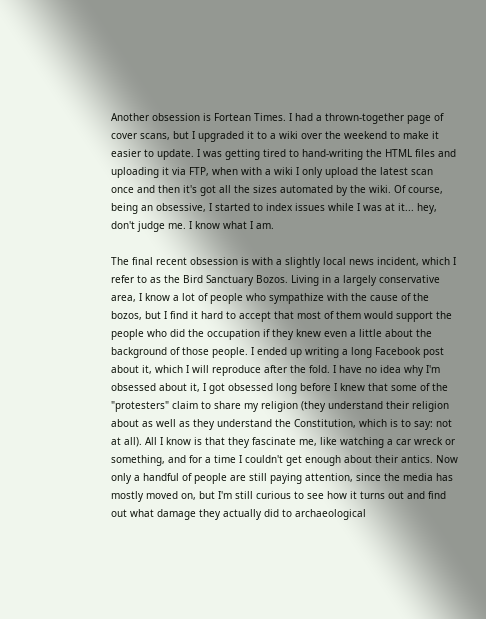Another obsession is Fortean Times. I had a thrown-together page of cover scans, but I upgraded it to a wiki over the weekend to make it easier to update. I was getting tired to hand-writing the HTML files and uploading it via FTP, when with a wiki I only upload the latest scan once and then it's got all the sizes automated by the wiki. Of course, being an obsessive, I started to index issues while I was at it... hey, don't judge me. I know what I am.

The final recent obsession is with a slightly local news incident, which I refer to as the Bird Sanctuary Bozos. Living in a largely conservative area, I know a lot of people who sympathize with the cause of the bozos, but I find it hard to accept that most of them would support the people who did the occupation if they knew even a little about the background of those people. I ended up writing a long Facebook post about it, which I will reproduce after the fold. I have no idea why I'm obsessed about it, I got obsessed long before I knew that some of the "protesters" claim to share my religion (they understand their religion about as well as they understand the Constitution, which is to say: not at all). All I know is that they fascinate me, like watching a car wreck or something, and for a time I couldn't get enough about their antics. Now only a handful of people are still paying attention, since the media has mostly moved on, but I'm still curious to see how it turns out and find out what damage they actually did to archaeological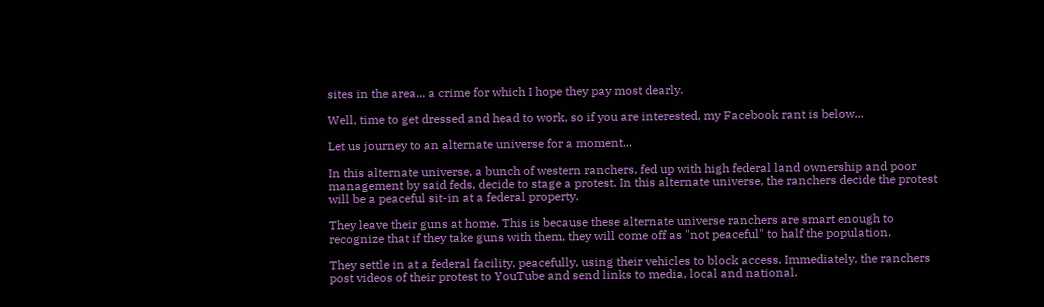sites in the area... a crime for which I hope they pay most dearly.

Well, time to get dressed and head to work, so if you are interested, my Facebook rant is below...

Let us journey to an alternate universe for a moment...

In this alternate universe, a bunch of western ranchers, fed up with high federal land ownership and poor management by said feds, decide to stage a protest. In this alternate universe, the ranchers decide the protest will be a peaceful sit-in at a federal property.

They leave their guns at home. This is because these alternate universe ranchers are smart enough to recognize that if they take guns with them, they will come off as "not peaceful" to half the population.

They settle in at a federal facility, peacefully, using their vehicles to block access. Immediately, the ranchers post videos of their protest to YouTube and send links to media, local and national.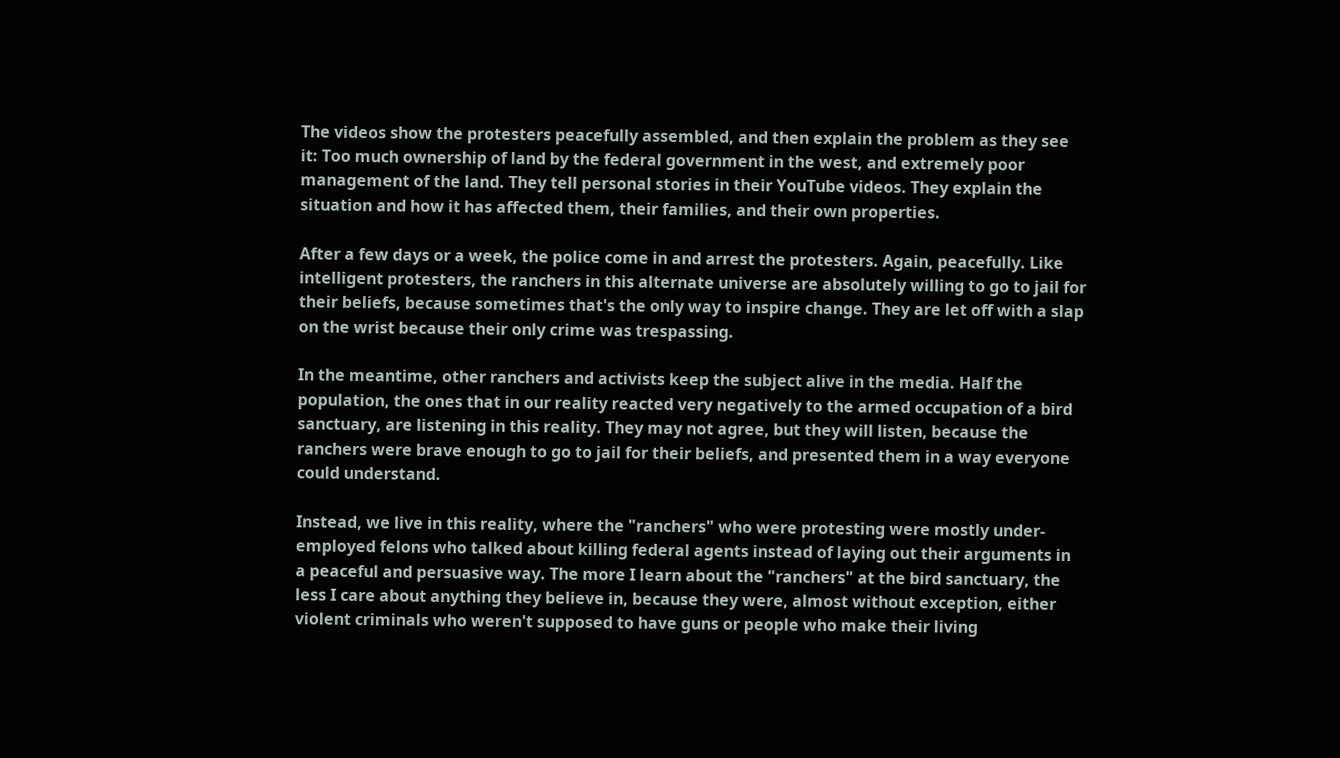The videos show the protesters peacefully assembled, and then explain the problem as they see it: Too much ownership of land by the federal government in the west, and extremely poor management of the land. They tell personal stories in their YouTube videos. They explain the situation and how it has affected them, their families, and their own properties.

After a few days or a week, the police come in and arrest the protesters. Again, peacefully. Like intelligent protesters, the ranchers in this alternate universe are absolutely willing to go to jail for their beliefs, because sometimes that's the only way to inspire change. They are let off with a slap on the wrist because their only crime was trespassing.

In the meantime, other ranchers and activists keep the subject alive in the media. Half the population, the ones that in our reality reacted very negatively to the armed occupation of a bird sanctuary, are listening in this reality. They may not agree, but they will listen, because the ranchers were brave enough to go to jail for their beliefs, and presented them in a way everyone could understand.

Instead, we live in this reality, where the "ranchers" who were protesting were mostly under-employed felons who talked about killing federal agents instead of laying out their arguments in a peaceful and persuasive way. The more I learn about the "ranchers" at the bird sanctuary, the less I care about anything they believe in, because they were, almost without exception, either violent criminals who weren't supposed to have guns or people who make their living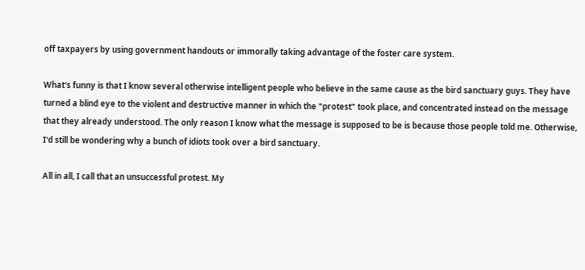off taxpayers by using government handouts or immorally taking advantage of the foster care system.

What's funny is that I know several otherwise intelligent people who believe in the same cause as the bird sanctuary guys. They have turned a blind eye to the violent and destructive manner in which the "protest" took place, and concentrated instead on the message that they already understood. The only reason I know what the message is supposed to be is because those people told me. Otherwise, I'd still be wondering why a bunch of idiots took over a bird sanctuary.

All in all, I call that an unsuccessful protest. My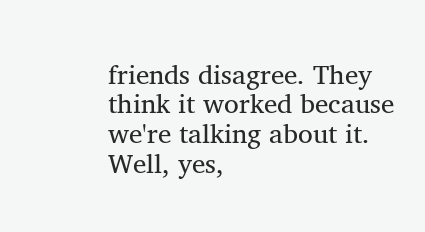friends disagree. They think it worked because we're talking about it. Well, yes,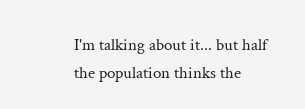I'm talking about it... but half the population thinks the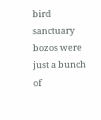bird sanctuary bozos were just a bunch of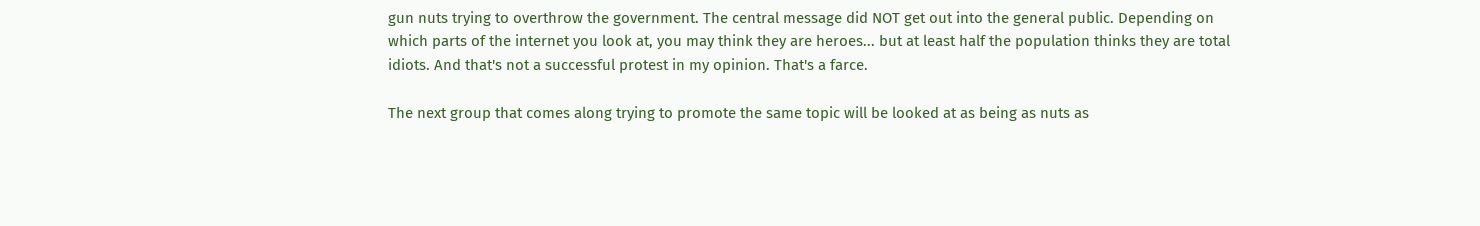gun nuts trying to overthrow the government. The central message did NOT get out into the general public. Depending on which parts of the internet you look at, you may think they are heroes... but at least half the population thinks they are total idiots. And that's not a successful protest in my opinion. That's a farce.

The next group that comes along trying to promote the same topic will be looked at as being as nuts as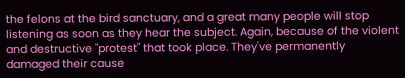the felons at the bird sanctuary, and a great many people will stop listening as soon as they hear the subject. Again, because of the violent and destructive "protest" that took place. They've permanently damaged their cause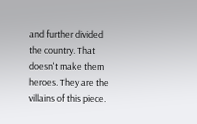and further divided the country. That doesn't make them heroes. They are the villains of this piece.